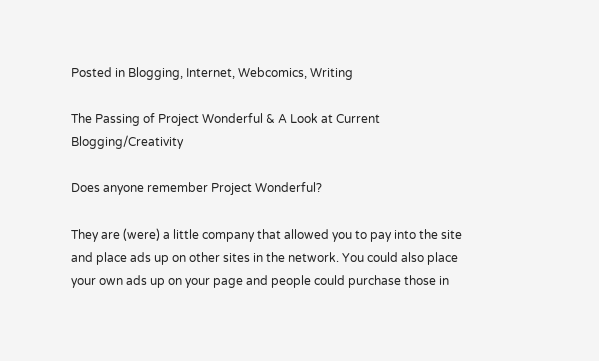Posted in Blogging, Internet, Webcomics, Writing

The Passing of Project Wonderful & A Look at Current Blogging/Creativity

Does anyone remember Project Wonderful?

They are (were) a little company that allowed you to pay into the site and place ads up on other sites in the network. You could also place your own ads up on your page and people could purchase those in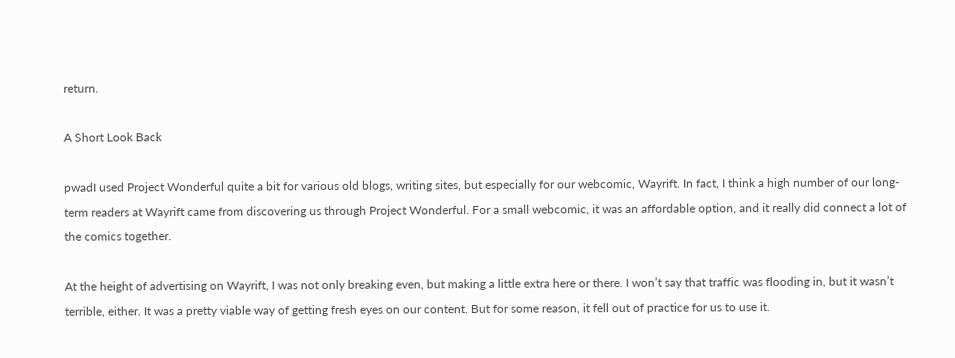return.

A Short Look Back

pwadI used Project Wonderful quite a bit for various old blogs, writing sites, but especially for our webcomic, Wayrift. In fact, I think a high number of our long-term readers at Wayrift came from discovering us through Project Wonderful. For a small webcomic, it was an affordable option, and it really did connect a lot of the comics together.

At the height of advertising on Wayrift, I was not only breaking even, but making a little extra here or there. I won’t say that traffic was flooding in, but it wasn’t terrible, either. It was a pretty viable way of getting fresh eyes on our content. But for some reason, it fell out of practice for us to use it.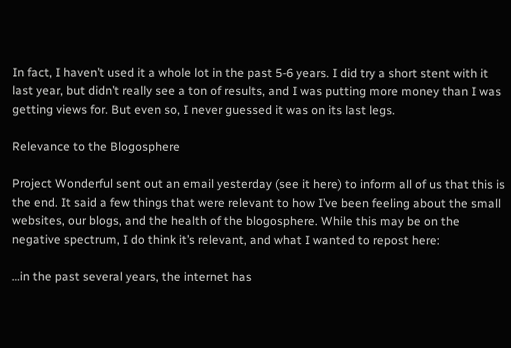In fact, I haven’t used it a whole lot in the past 5-6 years. I did try a short stent with it last year, but didn’t really see a ton of results, and I was putting more money than I was getting views for. But even so, I never guessed it was on its last legs.

Relevance to the Blogosphere

Project Wonderful sent out an email yesterday (see it here) to inform all of us that this is the end. It said a few things that were relevant to how I’ve been feeling about the small websites, our blogs, and the health of the blogosphere. While this may be on the negative spectrum, I do think it’s relevant, and what I wanted to repost here:

…in the past several years, the internet has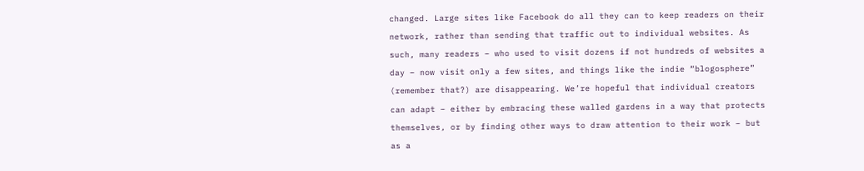changed. Large sites like Facebook do all they can to keep readers on their network, rather than sending that traffic out to individual websites. As such, many readers – who used to visit dozens if not hundreds of websites a day – now visit only a few sites, and things like the indie “blogosphere” (remember that?) are disappearing. We’re hopeful that individual creators can adapt – either by embracing these walled gardens in a way that protects themselves, or by finding other ways to draw attention to their work – but as a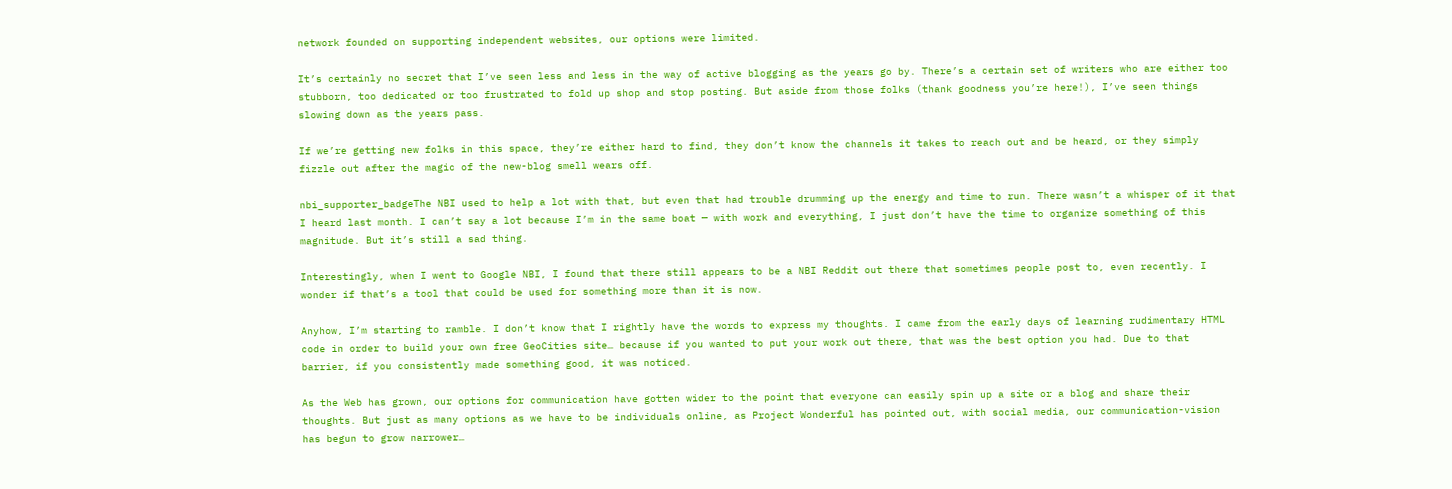network founded on supporting independent websites, our options were limited.

It’s certainly no secret that I’ve seen less and less in the way of active blogging as the years go by. There’s a certain set of writers who are either too stubborn, too dedicated or too frustrated to fold up shop and stop posting. But aside from those folks (thank goodness you’re here!), I’ve seen things slowing down as the years pass.

If we’re getting new folks in this space, they’re either hard to find, they don’t know the channels it takes to reach out and be heard, or they simply fizzle out after the magic of the new-blog smell wears off.

nbi_supporter_badgeThe NBI used to help a lot with that, but even that had trouble drumming up the energy and time to run. There wasn’t a whisper of it that I heard last month. I can’t say a lot because I’m in the same boat — with work and everything, I just don’t have the time to organize something of this magnitude. But it’s still a sad thing.

Interestingly, when I went to Google NBI, I found that there still appears to be a NBI Reddit out there that sometimes people post to, even recently. I wonder if that’s a tool that could be used for something more than it is now.

Anyhow, I’m starting to ramble. I don’t know that I rightly have the words to express my thoughts. I came from the early days of learning rudimentary HTML code in order to build your own free GeoCities site… because if you wanted to put your work out there, that was the best option you had. Due to that barrier, if you consistently made something good, it was noticed.

As the Web has grown, our options for communication have gotten wider to the point that everyone can easily spin up a site or a blog and share their thoughts. But just as many options as we have to be individuals online, as Project Wonderful has pointed out, with social media, our communication-vision has begun to grow narrower…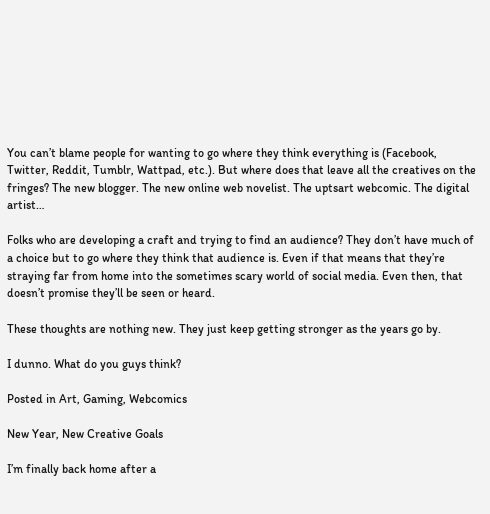You can’t blame people for wanting to go where they think everything is (Facebook, Twitter, Reddit, Tumblr, Wattpad, etc.). But where does that leave all the creatives on the fringes? The new blogger. The new online web novelist. The uptsart webcomic. The digital artist…

Folks who are developing a craft and trying to find an audience? They don’t have much of a choice but to go where they think that audience is. Even if that means that they’re straying far from home into the sometimes scary world of social media. Even then, that doesn’t promise they’ll be seen or heard.

These thoughts are nothing new. They just keep getting stronger as the years go by.

I dunno. What do you guys think?

Posted in Art, Gaming, Webcomics

New Year, New Creative Goals

I’m finally back home after a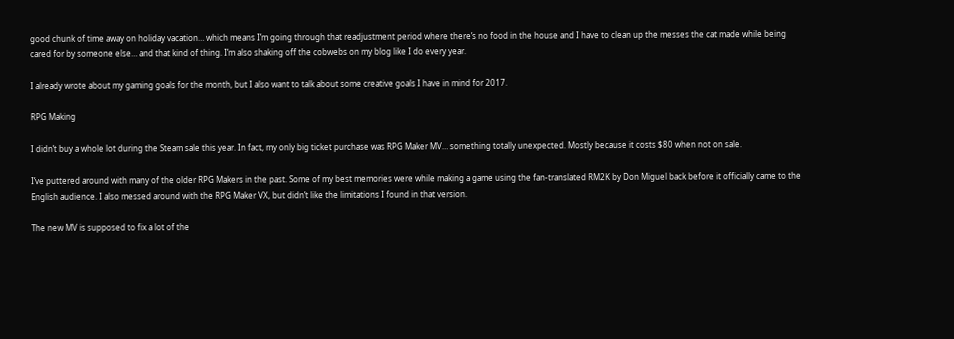good chunk of time away on holiday vacation… which means I’m going through that readjustment period where there’s no food in the house and I have to clean up the messes the cat made while being cared for by someone else… and that kind of thing. I’m also shaking off the cobwebs on my blog like I do every year.

I already wrote about my gaming goals for the month, but I also want to talk about some creative goals I have in mind for 2017.

RPG Making

I didn’t buy a whole lot during the Steam sale this year. In fact, my only big ticket purchase was RPG Maker MV… something totally unexpected. Mostly because it costs $80 when not on sale.

I’ve puttered around with many of the older RPG Makers in the past. Some of my best memories were while making a game using the fan-translated RM2K by Don Miguel back before it officially came to the English audience. I also messed around with the RPG Maker VX, but didn’t like the limitations I found in that version.

The new MV is supposed to fix a lot of the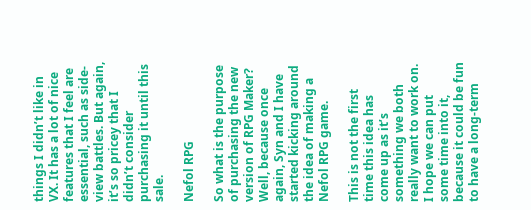things I didn’t like in VX. It has a lot of nice features that I feel are essential, such as side-view battles. But again, it’s so pricey that I didn’t consider purchasing it until this sale.

Nefol RPG

So what is the purpose of purchasing the new version of RPG Maker? Well, because once again, Syn and I have started kicking around the idea of making a Nefol RPG game.

This is not the first time this idea has come up as it’s something we both really want to work on. I hope we can put some time into it, because it could be fun to have a long-term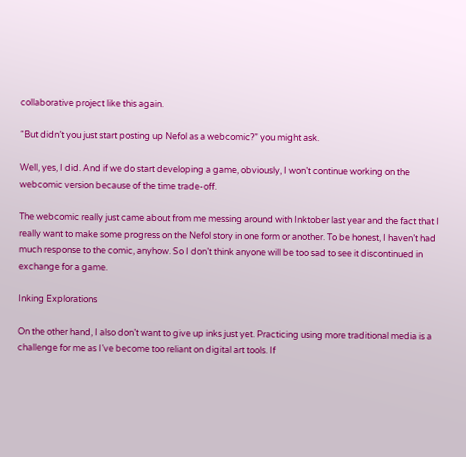collaborative project like this again.

“But didn’t you just start posting up Nefol as a webcomic?” you might ask.

Well, yes, I did. And if we do start developing a game, obviously, I won’t continue working on the webcomic version because of the time trade-off.

The webcomic really just came about from me messing around with Inktober last year and the fact that I really want to make some progress on the Nefol story in one form or another. To be honest, I haven’t had much response to the comic, anyhow. So I don’t think anyone will be too sad to see it discontinued in exchange for a game.

Inking Explorations

On the other hand, I also don’t want to give up inks just yet. Practicing using more traditional media is a challenge for me as I’ve become too reliant on digital art tools. If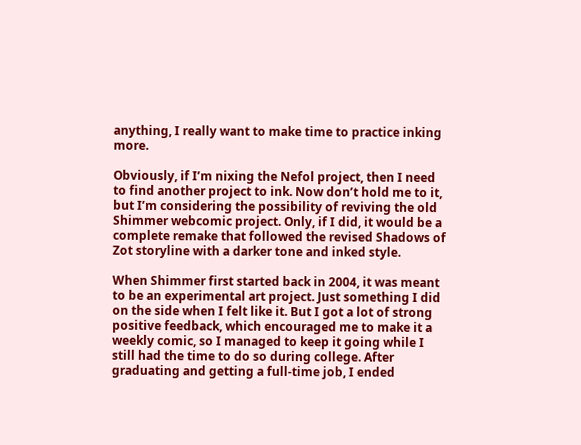anything, I really want to make time to practice inking more.

Obviously, if I’m nixing the Nefol project, then I need to find another project to ink. Now don’t hold me to it, but I’m considering the possibility of reviving the old Shimmer webcomic project. Only, if I did, it would be a complete remake that followed the revised Shadows of Zot storyline with a darker tone and inked style.

When Shimmer first started back in 2004, it was meant to be an experimental art project. Just something I did on the side when I felt like it. But I got a lot of strong positive feedback, which encouraged me to make it a weekly comic, so I managed to keep it going while I still had the time to do so during college. After graduating and getting a full-time job, I ended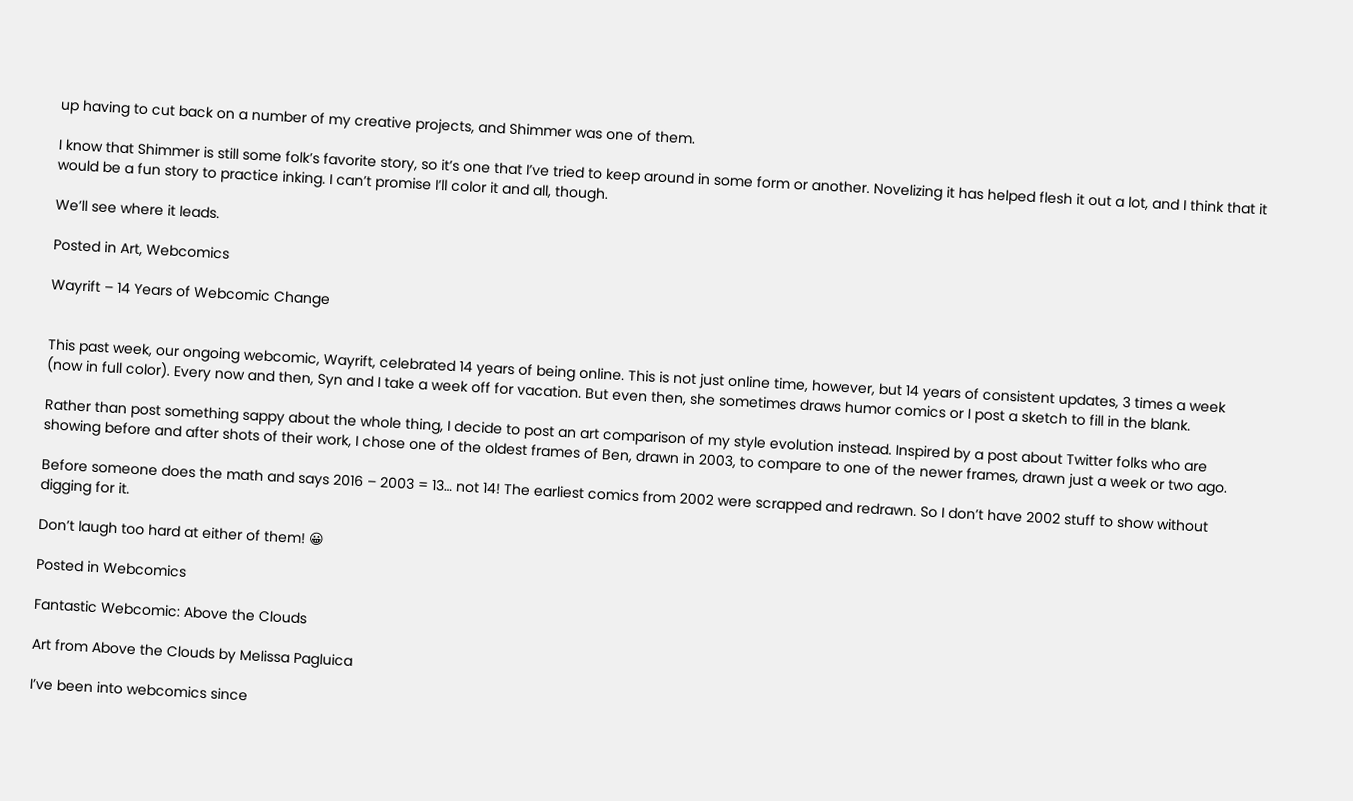up having to cut back on a number of my creative projects, and Shimmer was one of them.

I know that Shimmer is still some folk’s favorite story, so it’s one that I’ve tried to keep around in some form or another. Novelizing it has helped flesh it out a lot, and I think that it would be a fun story to practice inking. I can’t promise I’ll color it and all, though.

We’ll see where it leads.

Posted in Art, Webcomics

Wayrift – 14 Years of Webcomic Change


This past week, our ongoing webcomic, Wayrift, celebrated 14 years of being online. This is not just online time, however, but 14 years of consistent updates, 3 times a week (now in full color). Every now and then, Syn and I take a week off for vacation. But even then, she sometimes draws humor comics or I post a sketch to fill in the blank.

Rather than post something sappy about the whole thing, I decide to post an art comparison of my style evolution instead. Inspired by a post about Twitter folks who are showing before and after shots of their work, I chose one of the oldest frames of Ben, drawn in 2003, to compare to one of the newer frames, drawn just a week or two ago.

Before someone does the math and says 2016 – 2003 = 13… not 14! The earliest comics from 2002 were scrapped and redrawn. So I don’t have 2002 stuff to show without digging for it.

Don’t laugh too hard at either of them! 😀

Posted in Webcomics

Fantastic Webcomic: Above the Clouds

Art from Above the Clouds by Melissa Pagluica

I’ve been into webcomics since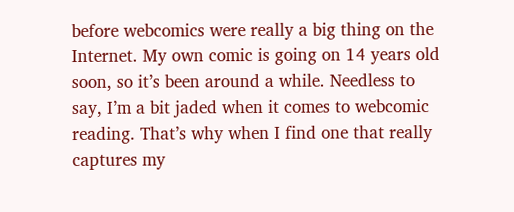before webcomics were really a big thing on the Internet. My own comic is going on 14 years old soon, so it’s been around a while. Needless to say, I’m a bit jaded when it comes to webcomic reading. That’s why when I find one that really captures my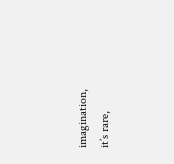imagination, it’s rare,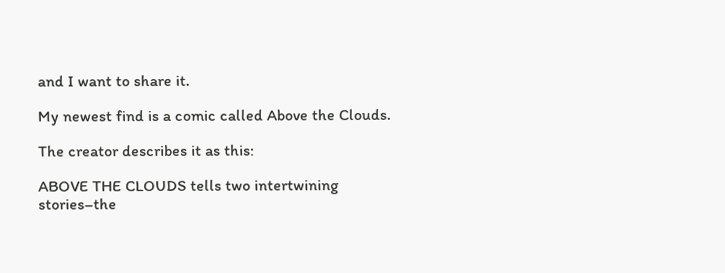and I want to share it.

My newest find is a comic called Above the Clouds.

The creator describes it as this:

ABOVE THE CLOUDS tells two intertwining stories–the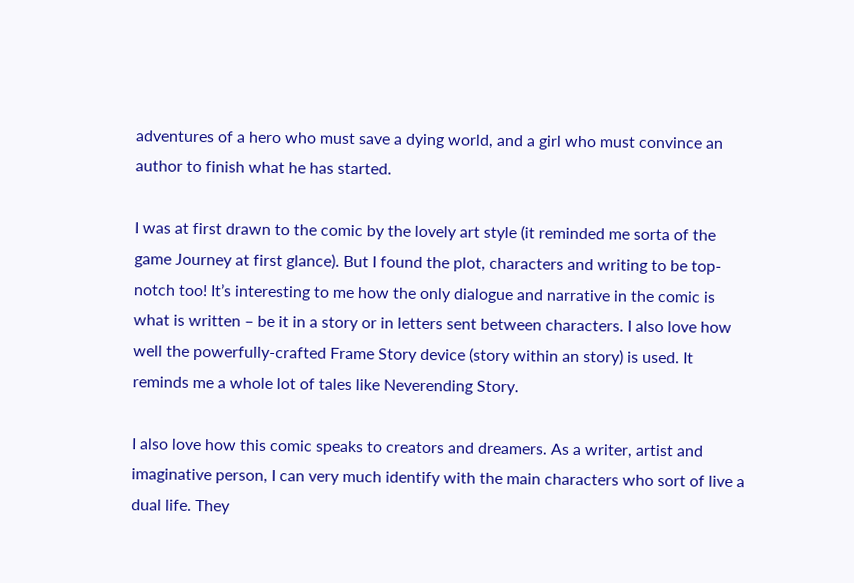adventures of a hero who must save a dying world, and a girl who must convince an author to finish what he has started.

I was at first drawn to the comic by the lovely art style (it reminded me sorta of the game Journey at first glance). But I found the plot, characters and writing to be top-notch too! It’s interesting to me how the only dialogue and narrative in the comic is what is written – be it in a story or in letters sent between characters. I also love how well the powerfully-crafted Frame Story device (story within an story) is used. It reminds me a whole lot of tales like Neverending Story.

I also love how this comic speaks to creators and dreamers. As a writer, artist and imaginative person, I can very much identify with the main characters who sort of live a dual life. They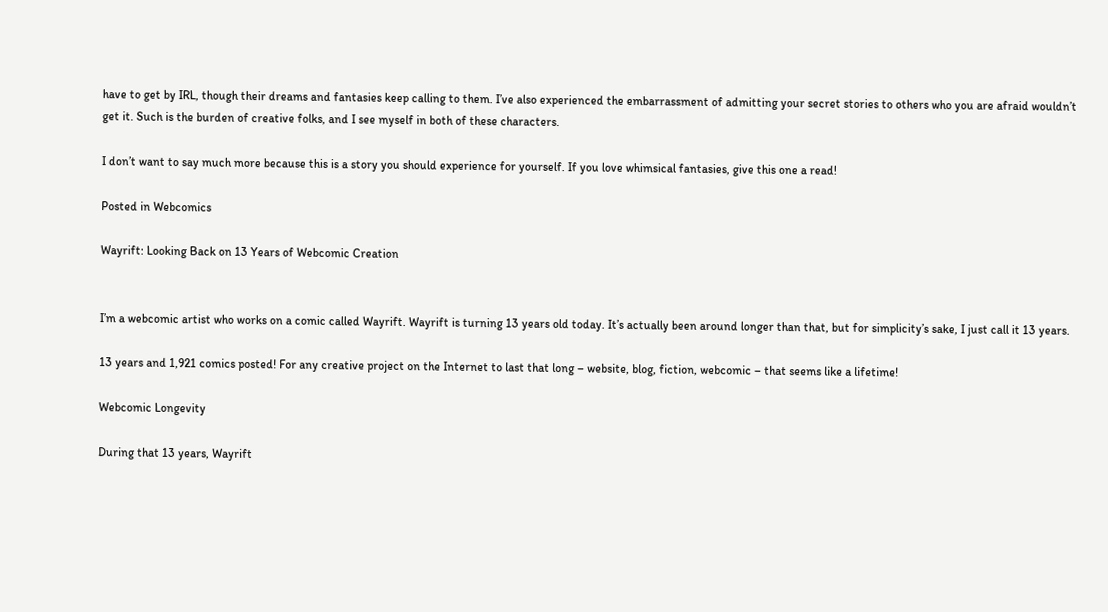have to get by IRL, though their dreams and fantasies keep calling to them. I’ve also experienced the embarrassment of admitting your secret stories to others who you are afraid wouldn’t get it. Such is the burden of creative folks, and I see myself in both of these characters.

I don’t want to say much more because this is a story you should experience for yourself. If you love whimsical fantasies, give this one a read!

Posted in Webcomics

Wayrift: Looking Back on 13 Years of Webcomic Creation


I’m a webcomic artist who works on a comic called Wayrift. Wayrift is turning 13 years old today. It’s actually been around longer than that, but for simplicity’s sake, I just call it 13 years.

13 years and 1,921 comics posted! For any creative project on the Internet to last that long – website, blog, fiction, webcomic – that seems like a lifetime!

Webcomic Longevity

During that 13 years, Wayrift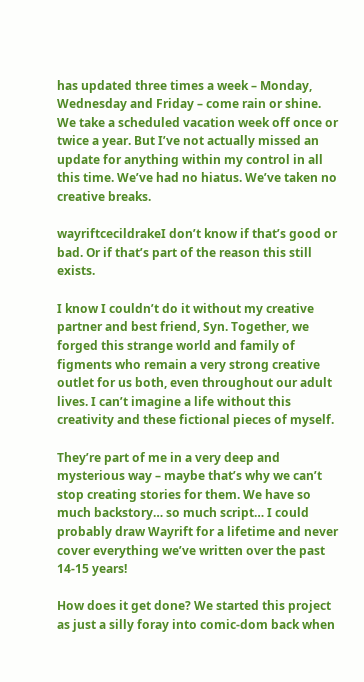has updated three times a week – Monday, Wednesday and Friday – come rain or shine. We take a scheduled vacation week off once or twice a year. But I’ve not actually missed an update for anything within my control in all this time. We’ve had no hiatus. We’ve taken no creative breaks.

wayriftcecildrakeI don’t know if that’s good or bad. Or if that’s part of the reason this still exists.

I know I couldn’t do it without my creative partner and best friend, Syn. Together, we forged this strange world and family of figments who remain a very strong creative outlet for us both, even throughout our adult lives. I can’t imagine a life without this creativity and these fictional pieces of myself.

They’re part of me in a very deep and mysterious way – maybe that’s why we can’t stop creating stories for them. We have so much backstory… so much script… I could probably draw Wayrift for a lifetime and never cover everything we’ve written over the past 14-15 years!

How does it get done? We started this project as just a silly foray into comic-dom back when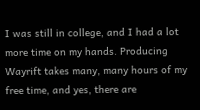I was still in college, and I had a lot more time on my hands. Producing Wayrift takes many, many hours of my free time, and yes, there are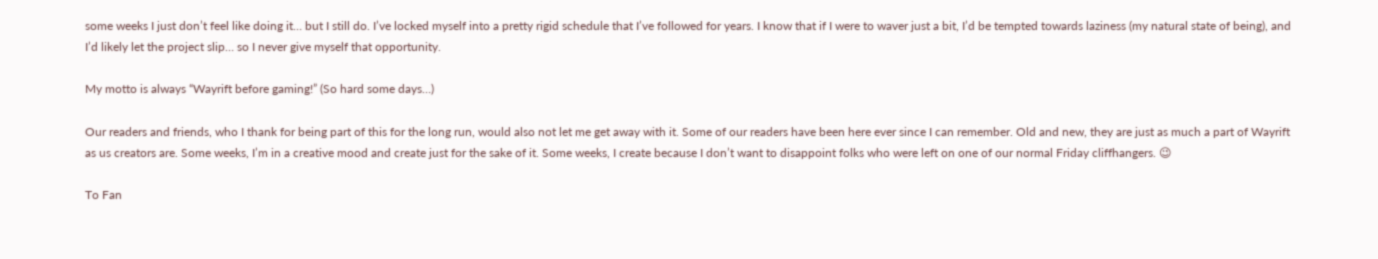some weeks I just don’t feel like doing it… but I still do. I’ve locked myself into a pretty rigid schedule that I’ve followed for years. I know that if I were to waver just a bit, I’d be tempted towards laziness (my natural state of being), and I’d likely let the project slip… so I never give myself that opportunity.

My motto is always “Wayrift before gaming!” (So hard some days…)

Our readers and friends, who I thank for being part of this for the long run, would also not let me get away with it. Some of our readers have been here ever since I can remember. Old and new, they are just as much a part of Wayrift as us creators are. Some weeks, I’m in a creative mood and create just for the sake of it. Some weeks, I create because I don’t want to disappoint folks who were left on one of our normal Friday cliffhangers. 😉

To Fan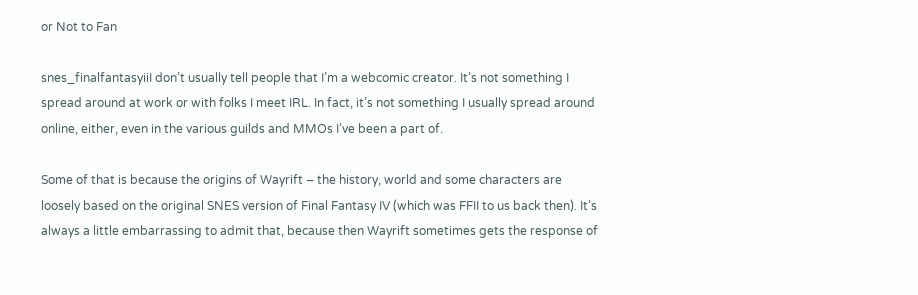or Not to Fan

snes_finalfantasyiiI don’t usually tell people that I’m a webcomic creator. It’s not something I spread around at work or with folks I meet IRL. In fact, it’s not something I usually spread around online, either, even in the various guilds and MMOs I’ve been a part of.

Some of that is because the origins of Wayrift – the history, world and some characters are loosely based on the original SNES version of Final Fantasy IV (which was FFII to us back then). It’s always a little embarrassing to admit that, because then Wayrift sometimes gets the response of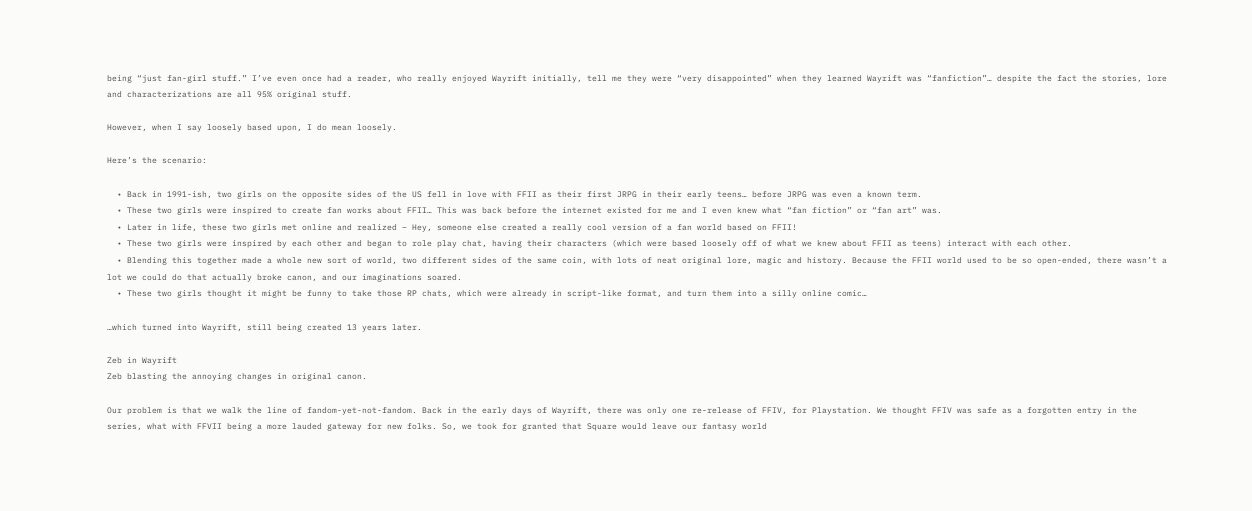being “just fan-girl stuff.” I’ve even once had a reader, who really enjoyed Wayrift initially, tell me they were “very disappointed” when they learned Wayrift was “fanfiction”… despite the fact the stories, lore and characterizations are all 95% original stuff.

However, when I say loosely based upon, I do mean loosely.

Here’s the scenario:

  • Back in 1991-ish, two girls on the opposite sides of the US fell in love with FFII as their first JRPG in their early teens… before JRPG was even a known term.
  • These two girls were inspired to create fan works about FFII… This was back before the internet existed for me and I even knew what “fan fiction” or “fan art” was.
  • Later in life, these two girls met online and realized – Hey, someone else created a really cool version of a fan world based on FFII!
  • These two girls were inspired by each other and began to role play chat, having their characters (which were based loosely off of what we knew about FFII as teens) interact with each other.
  • Blending this together made a whole new sort of world, two different sides of the same coin, with lots of neat original lore, magic and history. Because the FFII world used to be so open-ended, there wasn’t a lot we could do that actually broke canon, and our imaginations soared.
  • These two girls thought it might be funny to take those RP chats, which were already in script-like format, and turn them into a silly online comic…

…which turned into Wayrift, still being created 13 years later.

Zeb in Wayrift
Zeb blasting the annoying changes in original canon.

Our problem is that we walk the line of fandom-yet-not-fandom. Back in the early days of Wayrift, there was only one re-release of FFIV, for Playstation. We thought FFIV was safe as a forgotten entry in the series, what with FFVII being a more lauded gateway for new folks. So, we took for granted that Square would leave our fantasy world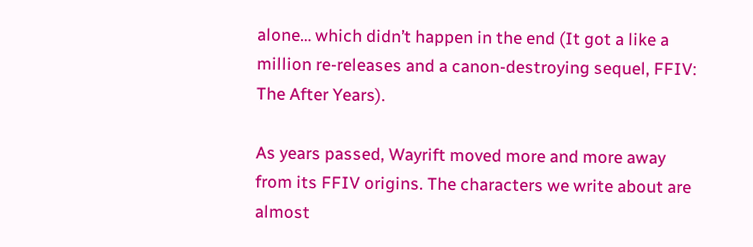alone… which didn’t happen in the end (It got a like a million re-releases and a canon-destroying sequel, FFIV: The After Years).

As years passed, Wayrift moved more and more away from its FFIV origins. The characters we write about are almost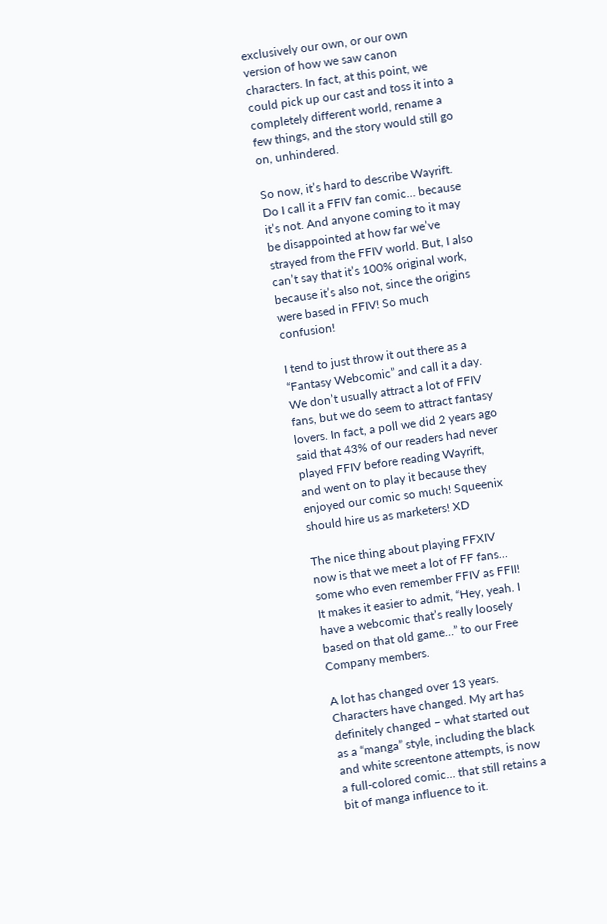exclusively our own, or our own version of how we saw canon characters. In fact, at this point, we could pick up our cast and toss it into a completely different world, rename a few things, and the story would still go on, unhindered.

So now, it’s hard to describe Wayrift. Do I call it a FFIV fan comic… because it’s not. And anyone coming to it may be disappointed at how far we’ve strayed from the FFIV world. But, I also can’t say that it’s 100% original work, because it’s also not, since the origins were based in FFIV! So much confusion!

I tend to just throw it out there as a “Fantasy Webcomic” and call it a day. We don’t usually attract a lot of FFIV fans, but we do seem to attract fantasy lovers. In fact, a poll we did 2 years ago said that 43% of our readers had never played FFIV before reading Wayrift, and went on to play it because they enjoyed our comic so much! Squeenix should hire us as marketers! XD

The nice thing about playing FFXIV now is that we meet a lot of FF fans… some who even remember FFIV as FFII! It makes it easier to admit, “Hey, yeah. I have a webcomic that’s really loosely based on that old game…” to our Free Company members.

A lot has changed over 13 years. Characters have changed. My art has definitely changed – what started out as a “manga” style, including the black and white screentone attempts, is now a full-colored comic… that still retains a bit of manga influence to it.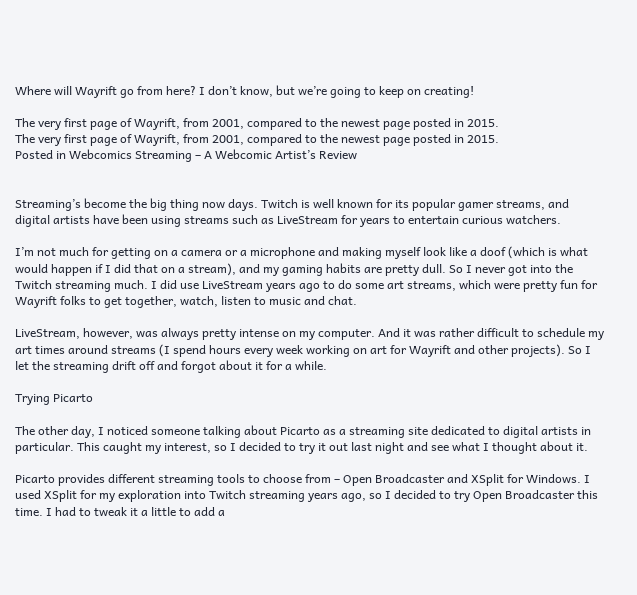Where will Wayrift go from here? I don’t know, but we’re going to keep on creating!

The very first page of Wayrift, from 2001, compared to the newest page posted in 2015.
The very first page of Wayrift, from 2001, compared to the newest page posted in 2015.
Posted in Webcomics Streaming – A Webcomic Artist’s Review


Streaming’s become the big thing now days. Twitch is well known for its popular gamer streams, and digital artists have been using streams such as LiveStream for years to entertain curious watchers.

I’m not much for getting on a camera or a microphone and making myself look like a doof (which is what would happen if I did that on a stream), and my gaming habits are pretty dull. So I never got into the Twitch streaming much. I did use LiveStream years ago to do some art streams, which were pretty fun for Wayrift folks to get together, watch, listen to music and chat.

LiveStream, however, was always pretty intense on my computer. And it was rather difficult to schedule my art times around streams (I spend hours every week working on art for Wayrift and other projects). So I let the streaming drift off and forgot about it for a while.

Trying Picarto

The other day, I noticed someone talking about Picarto as a streaming site dedicated to digital artists in particular. This caught my interest, so I decided to try it out last night and see what I thought about it.

Picarto provides different streaming tools to choose from – Open Broadcaster and XSplit for Windows. I used XSplit for my exploration into Twitch streaming years ago, so I decided to try Open Broadcaster this time. I had to tweak it a little to add a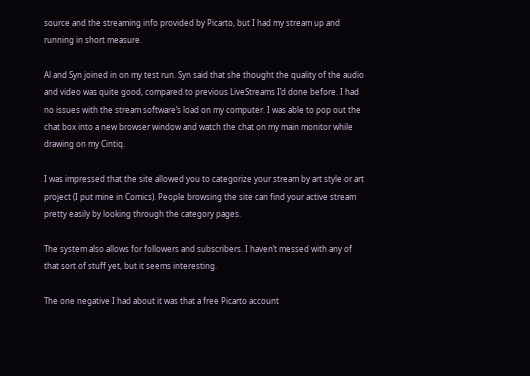source and the streaming info provided by Picarto, but I had my stream up and running in short measure.

Al and Syn joined in on my test run. Syn said that she thought the quality of the audio and video was quite good, compared to previous LiveStreams I’d done before. I had no issues with the stream software’s load on my computer. I was able to pop out the chat box into a new browser window and watch the chat on my main monitor while drawing on my Cintiq.

I was impressed that the site allowed you to categorize your stream by art style or art project (I put mine in Comics). People browsing the site can find your active stream pretty easily by looking through the category pages.

The system also allows for followers and subscribers. I haven’t messed with any of that sort of stuff yet, but it seems interesting.

The one negative I had about it was that a free Picarto account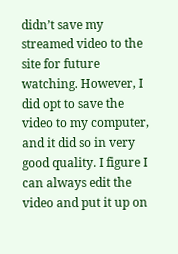didn’t save my streamed video to the site for future watching. However, I did opt to save the video to my computer, and it did so in very good quality. I figure I can always edit the video and put it up on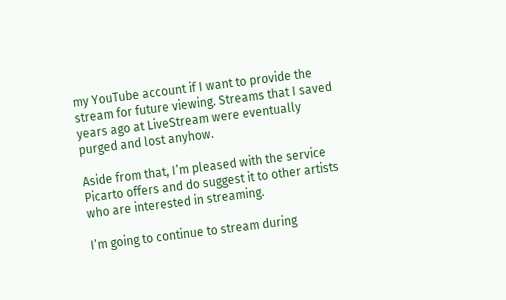my YouTube account if I want to provide the stream for future viewing. Streams that I saved years ago at LiveStream were eventually purged and lost anyhow.

Aside from that, I’m pleased with the service Picarto offers and do suggest it to other artists who are interested in streaming.

I’m going to continue to stream during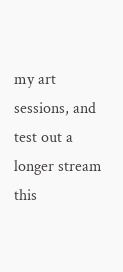my art sessions, and test out a longer stream this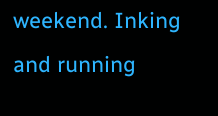weekend. Inking and running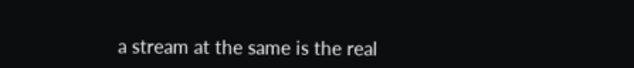a stream at the same is the real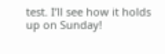test. I’ll see how it holds up on Sunday!